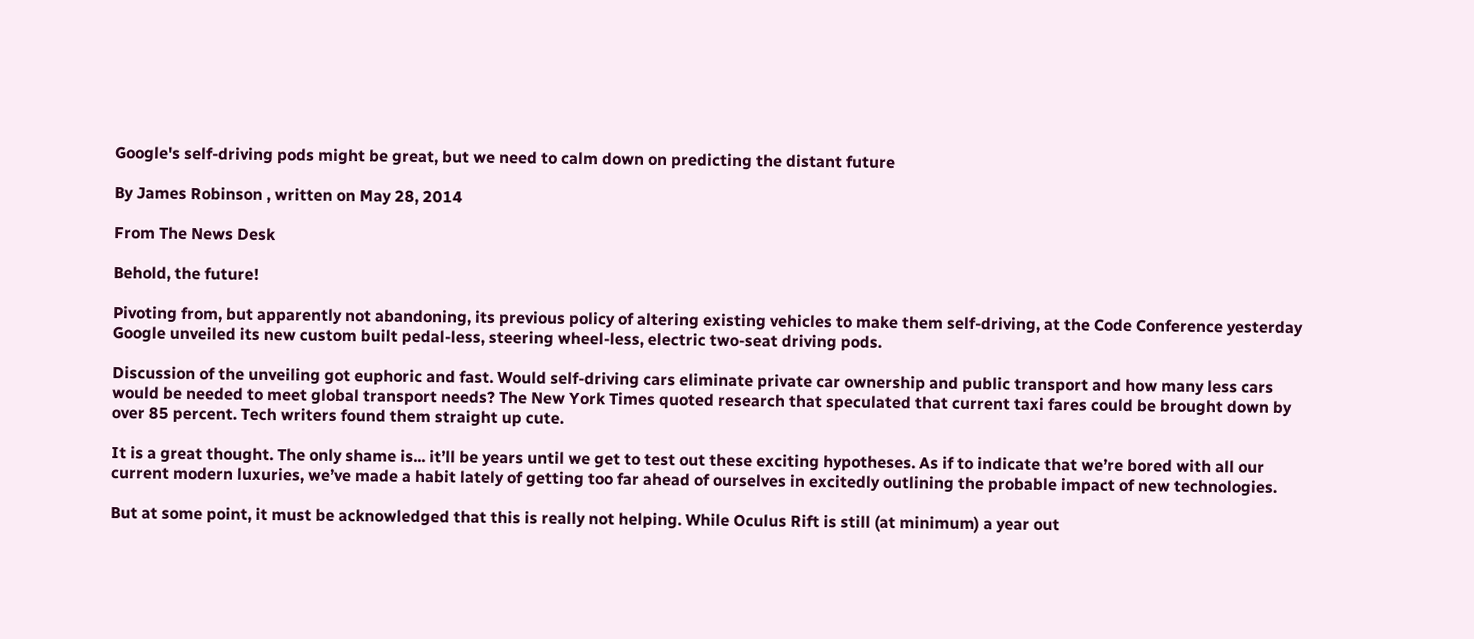Google's self-driving pods might be great, but we need to calm down on predicting the distant future

By James Robinson , written on May 28, 2014

From The News Desk

Behold, the future!

Pivoting from, but apparently not abandoning, its previous policy of altering existing vehicles to make them self-driving, at the Code Conference yesterday Google unveiled its new custom built pedal-less, steering wheel-less, electric two-seat driving pods.

Discussion of the unveiling got euphoric and fast. Would self-driving cars eliminate private car ownership and public transport and how many less cars would be needed to meet global transport needs? The New York Times quoted research that speculated that current taxi fares could be brought down by over 85 percent. Tech writers found them straight up cute.

It is a great thought. The only shame is... it’ll be years until we get to test out these exciting hypotheses. As if to indicate that we’re bored with all our current modern luxuries, we’ve made a habit lately of getting too far ahead of ourselves in excitedly outlining the probable impact of new technologies.

But at some point, it must be acknowledged that this is really not helping. While Oculus Rift is still (at minimum) a year out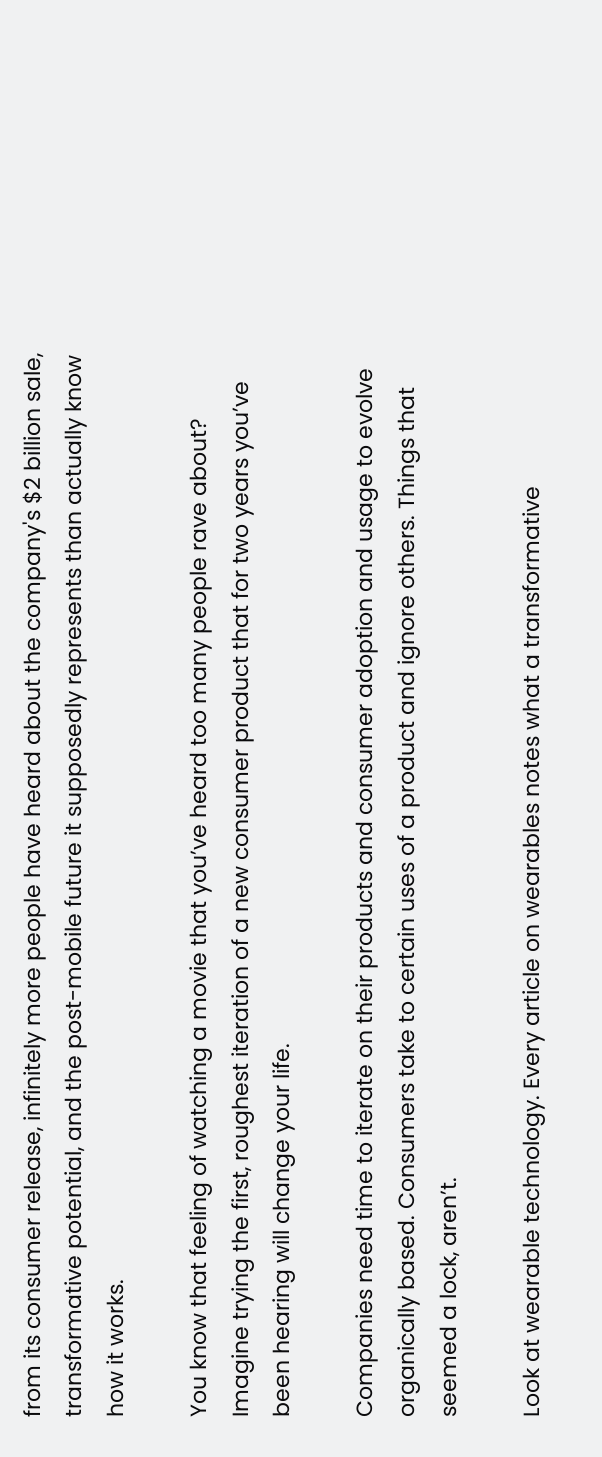from its consumer release, infinitely more people have heard about the company's $2 billion sale, transformative potential, and the post-mobile future it supposedly represents than actually know how it works.

You know that feeling of watching a movie that you’ve heard too many people rave about? Imagine trying the first, roughest iteration of a new consumer product that for two years you’ve been hearing will change your life.

Companies need time to iterate on their products and consumer adoption and usage to evolve organically based. Consumers take to certain uses of a product and ignore others. Things that seemed a lock, aren’t.

Look at wearable technology. Every article on wearables notes what a transformative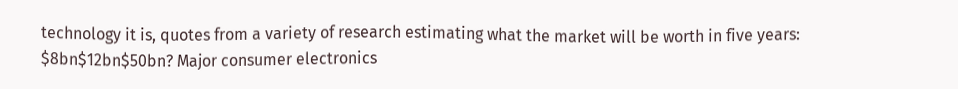technology it is, quotes from a variety of research estimating what the market will be worth in five years: $8bn$12bn$50bn? Major consumer electronics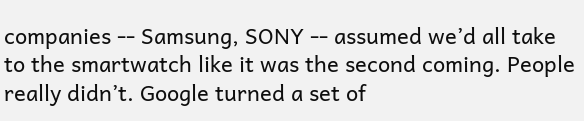companies -- Samsung, SONY -- assumed we’d all take to the smartwatch like it was the second coming. People really didn’t. Google turned a set of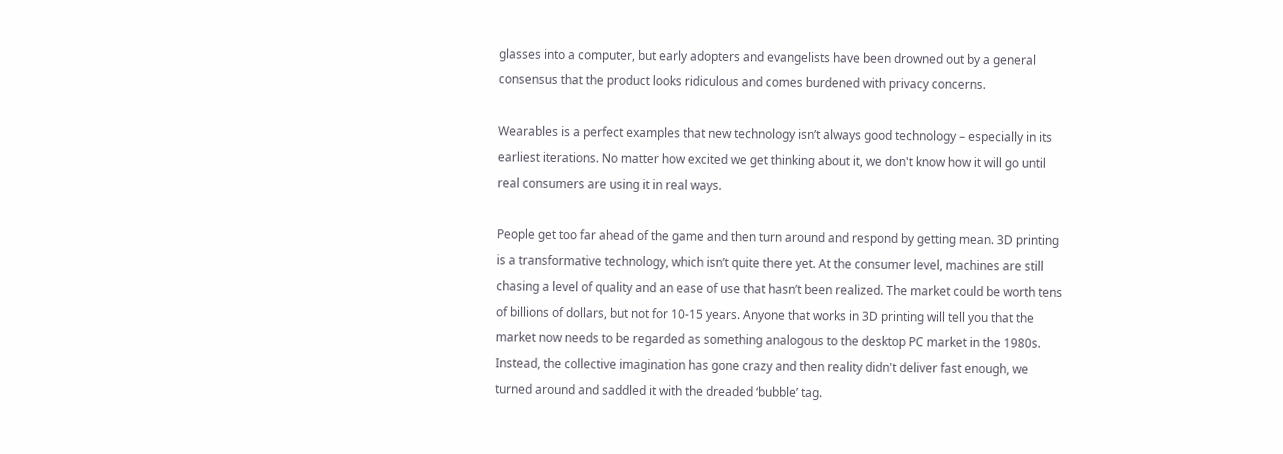glasses into a computer, but early adopters and evangelists have been drowned out by a general consensus that the product looks ridiculous and comes burdened with privacy concerns.

Wearables is a perfect examples that new technology isn’t always good technology – especially in its earliest iterations. No matter how excited we get thinking about it, we don't know how it will go until real consumers are using it in real ways.

People get too far ahead of the game and then turn around and respond by getting mean. 3D printing is a transformative technology, which isn’t quite there yet. At the consumer level, machines are still chasing a level of quality and an ease of use that hasn’t been realized. The market could be worth tens of billions of dollars, but not for 10-15 years. Anyone that works in 3D printing will tell you that the market now needs to be regarded as something analogous to the desktop PC market in the 1980s. Instead, the collective imagination has gone crazy and then reality didn't deliver fast enough, we turned around and saddled it with the dreaded ‘bubble’ tag.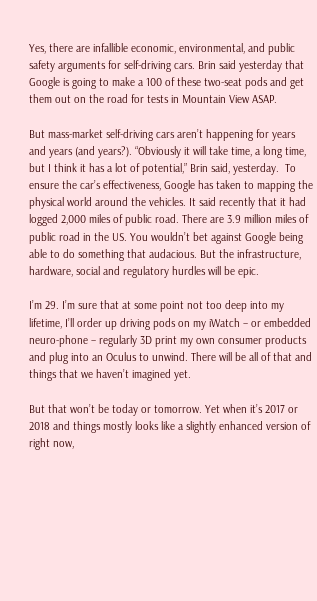Yes, there are infallible economic, environmental, and public safety arguments for self-driving cars. Brin said yesterday that Google is going to make a 100 of these two-seat pods and get them out on the road for tests in Mountain View ASAP.

But mass-market self-driving cars aren’t happening for years and years (and years?). “Obviously it will take time, a long time, but I think it has a lot of potential,” Brin said, yesterday.  To ensure the car’s effectiveness, Google has taken to mapping the physical world around the vehicles. It said recently that it had logged 2,000 miles of public road. There are 3.9 million miles of public road in the US. You wouldn’t bet against Google being able to do something that audacious. But the infrastructure, hardware, social and regulatory hurdles will be epic.

I’m 29. I’m sure that at some point not too deep into my lifetime, I’ll order up driving pods on my iWatch – or embedded neuro-phone – regularly 3D print my own consumer products and plug into an Oculus to unwind. There will be all of that and things that we haven’t imagined yet.

But that won’t be today or tomorrow. Yet when it’s 2017 or 2018 and things mostly looks like a slightly enhanced version of right now,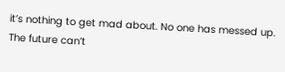it’s nothing to get mad about. No one has messed up. The future can’t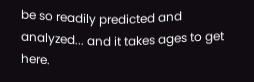be so readily predicted and analyzed... and it takes ages to get here.